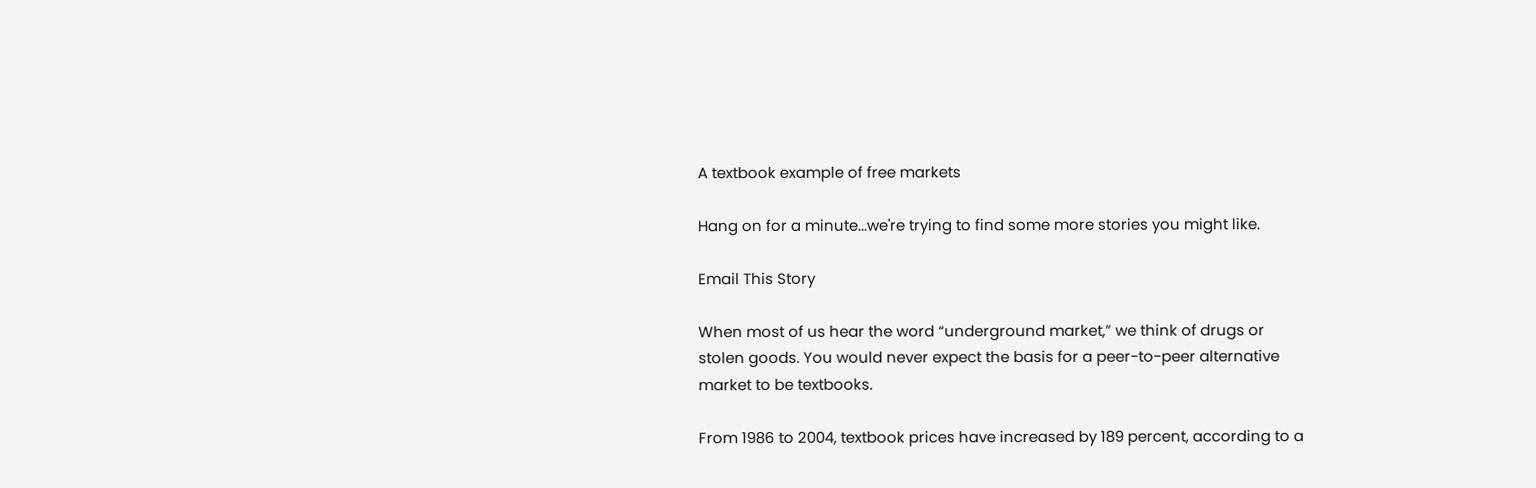A textbook example of free markets

Hang on for a minute...we're trying to find some more stories you might like.

Email This Story

When most of us hear the word “underground market,” we think of drugs or stolen goods. You would never expect the basis for a peer-to-peer alternative market to be textbooks.

From 1986 to 2004, textbook prices have increased by 189 percent, according to a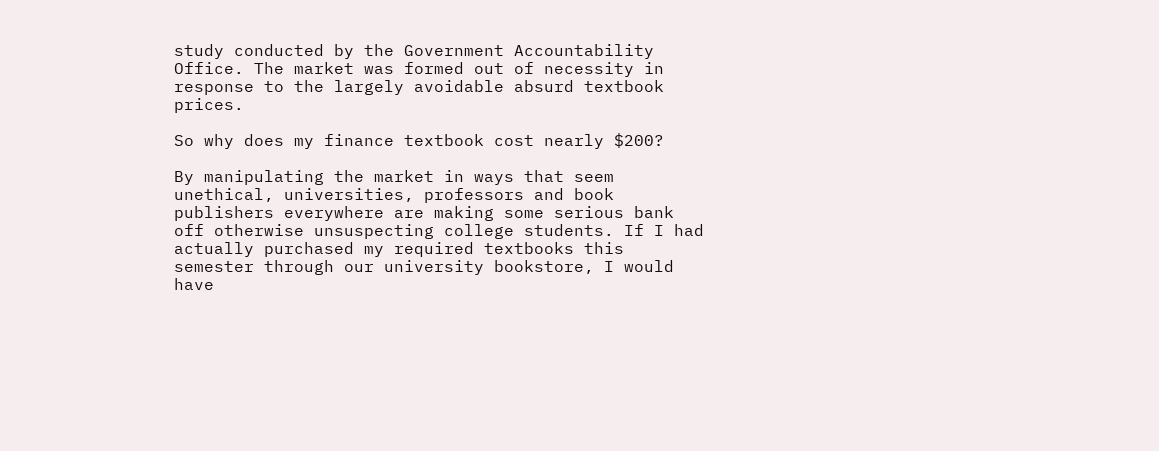study conducted by the Government Accountability Office. The market was formed out of necessity in response to the largely avoidable absurd textbook prices.

So why does my finance textbook cost nearly $200?

By manipulating the market in ways that seem unethical, universities, professors and book publishers everywhere are making some serious bank off otherwise unsuspecting college students. If I had actually purchased my required textbooks this semester through our university bookstore, I would have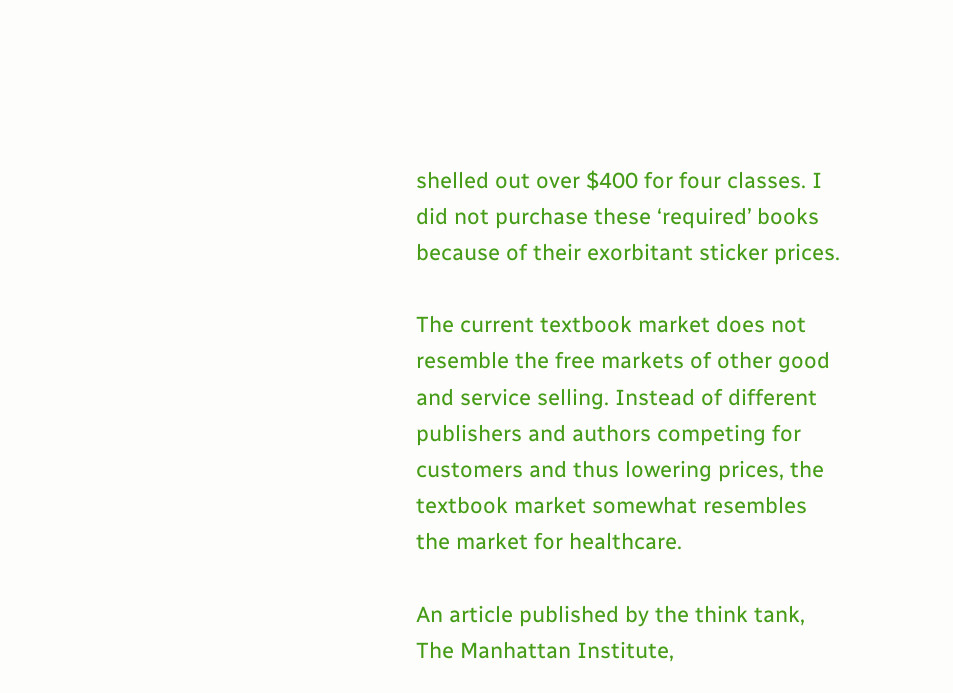shelled out over $400 for four classes. I did not purchase these ‘required’ books because of their exorbitant sticker prices.

The current textbook market does not resemble the free markets of other good and service selling. Instead of different publishers and authors competing for customers and thus lowering prices, the textbook market somewhat resembles the market for healthcare.

An article published by the think tank, The Manhattan Institute,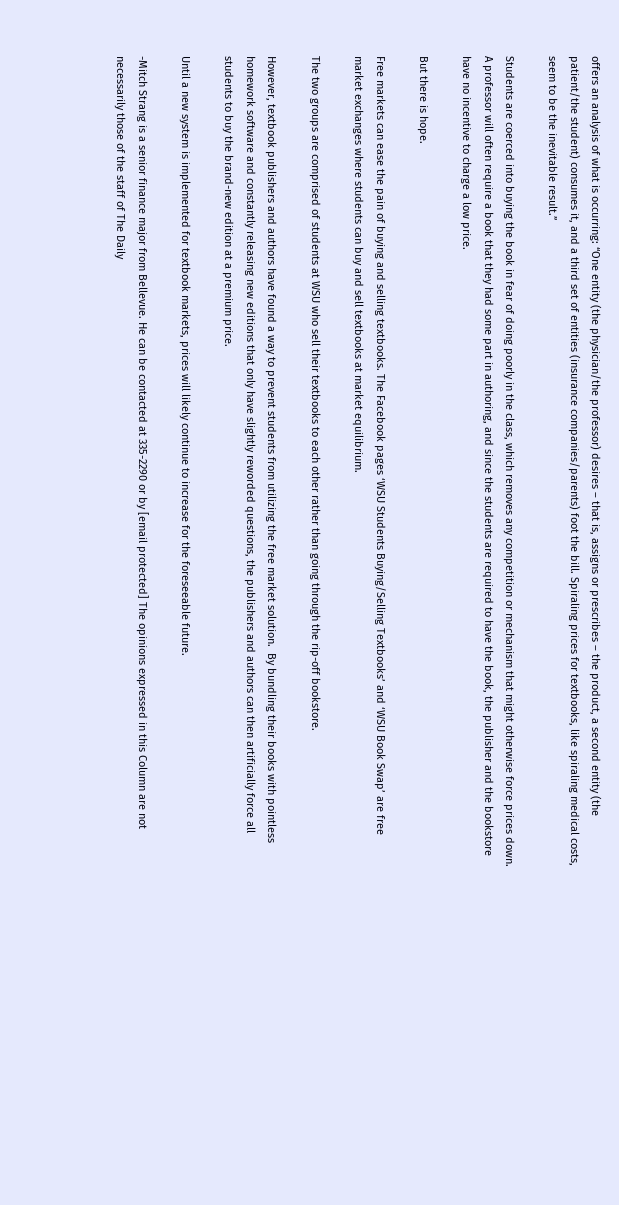offers an analysis of what is occurring: “One entity (the physician/the professor) desires – that is, assigns or prescribes – the product, a second entity (the patient/the student) consumes it, and a third set of entities (insurance companies/parents) foot the bill. Spiraling prices for textbooks, like spiraling medical costs, seem to be the inevitable result.”

Students are coerced into buying the book in fear of doing poorly in the class, which removes any competition or mechanism that might otherwise force prices down. A professor will often require a book that they had some part in authoring, and since the students are required to have the book, the publisher and the bookstore have no incentive to charge a low price.

But there is hope.

Free markets can ease the pain of buying and selling textbooks. The Facebook pages ‘WSU Students Buying/Selling Textbooks’ and ‘WSU Book Swap’ are free market exchanges where students can buy and sell textbooks at market equilibrium.

The two groups are comprised of students at WSU who sell their textbooks to each other rather than going through the rip-off bookstore.

However, textbook publishers and authors have found a way to prevent students from utilizing the free market solution.  By bundling their books with pointless homework software and constantly releasing new editions that only have slightly reworded questions, the publishers and authors can then artificially force all students to buy the brand-new edition at a premium price.

Until a new system is implemented for textbook markets, prices will likely continue to increase for the foreseeable future.

-Mitch Strang is a senior finance major from Bellevue. He can be contacted at 335-2290 or by [email protected] The opinions expressed in this Column are not necessarily those of the staff of The Daily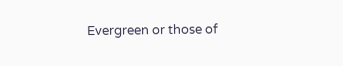Evergreen or those of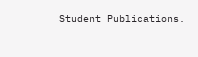Student Publications.